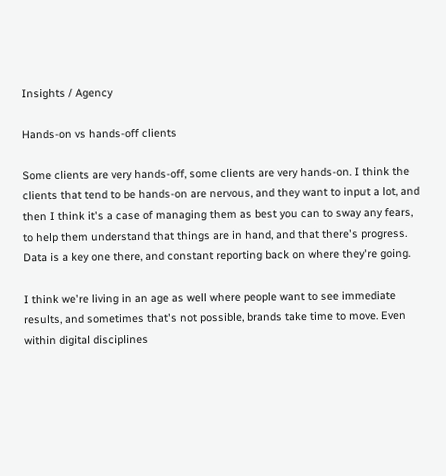Insights / Agency

Hands-on vs hands-off clients

Some clients are very hands-off, some clients are very hands-on. I think the clients that tend to be hands-on are nervous, and they want to input a lot, and then I think it's a case of managing them as best you can to sway any fears, to help them understand that things are in hand, and that there's progress. Data is a key one there, and constant reporting back on where they're going.

I think we're living in an age as well where people want to see immediate results, and sometimes that's not possible, brands take time to move. Even within digital disciplines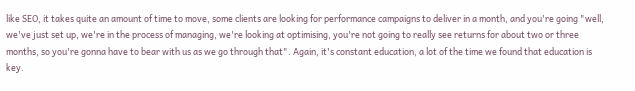like SEO, it takes quite an amount of time to move, some clients are looking for performance campaigns to deliver in a month, and you're going "well, we've just set up, we're in the process of managing, we're looking at optimising, you're not going to really see returns for about two or three months, so you're gonna have to bear with us as we go through that". Again, it's constant education, a lot of the time we found that education is key.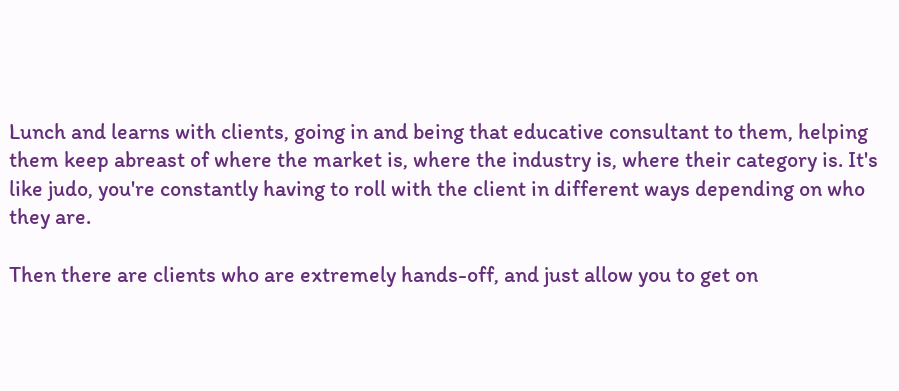Lunch and learns with clients, going in and being that educative consultant to them, helping them keep abreast of where the market is, where the industry is, where their category is. It's like judo, you're constantly having to roll with the client in different ways depending on who they are.

Then there are clients who are extremely hands-off, and just allow you to get on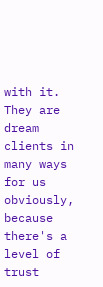with it. They are dream clients in many ways for us obviously, because there's a level of trust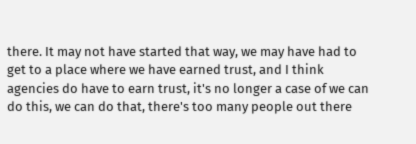there. It may not have started that way, we may have had to get to a place where we have earned trust, and I think agencies do have to earn trust, it's no longer a case of we can do this, we can do that, there's too many people out there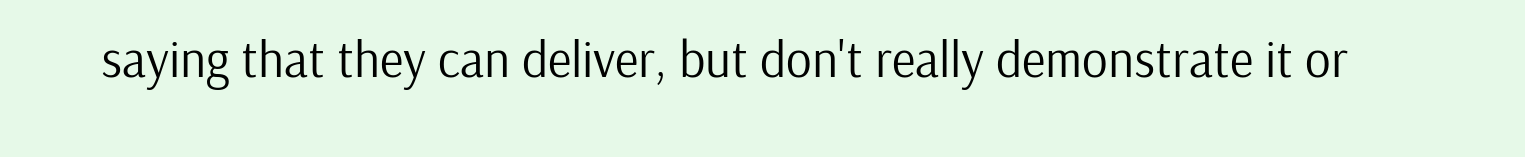saying that they can deliver, but don't really demonstrate it or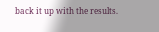back it up with the results.